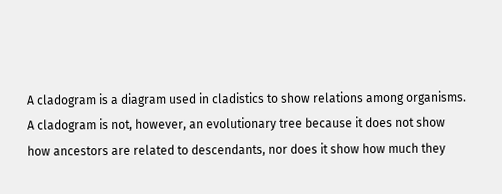A cladogram is a diagram used in cladistics to show relations among organisms. A cladogram is not, however, an evolutionary tree because it does not show how ancestors are related to descendants, nor does it show how much they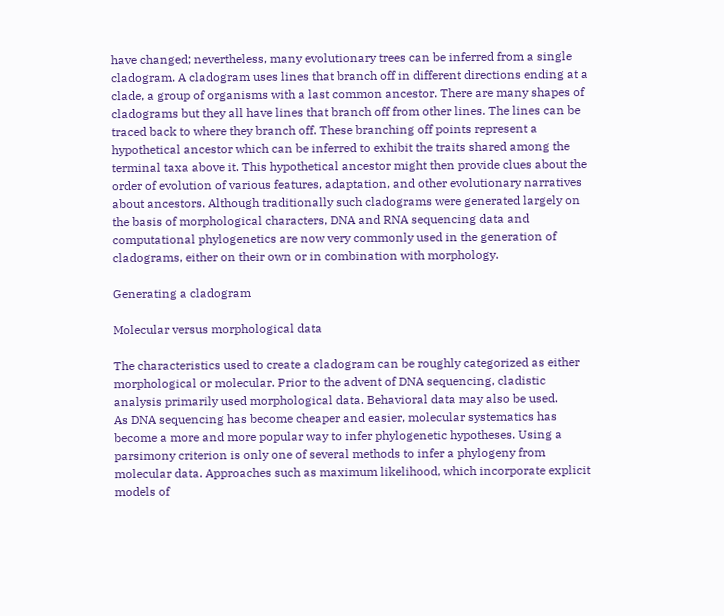have changed; nevertheless, many evolutionary trees can be inferred from a single cladogram. A cladogram uses lines that branch off in different directions ending at a clade, a group of organisms with a last common ancestor. There are many shapes of cladograms but they all have lines that branch off from other lines. The lines can be traced back to where they branch off. These branching off points represent a hypothetical ancestor which can be inferred to exhibit the traits shared among the terminal taxa above it. This hypothetical ancestor might then provide clues about the order of evolution of various features, adaptation, and other evolutionary narratives about ancestors. Although traditionally such cladograms were generated largely on the basis of morphological characters, DNA and RNA sequencing data and computational phylogenetics are now very commonly used in the generation of cladograms, either on their own or in combination with morphology.

Generating a cladogram

Molecular versus morphological data

The characteristics used to create a cladogram can be roughly categorized as either morphological or molecular. Prior to the advent of DNA sequencing, cladistic analysis primarily used morphological data. Behavioral data may also be used.
As DNA sequencing has become cheaper and easier, molecular systematics has become a more and more popular way to infer phylogenetic hypotheses. Using a parsimony criterion is only one of several methods to infer a phylogeny from molecular data. Approaches such as maximum likelihood, which incorporate explicit models of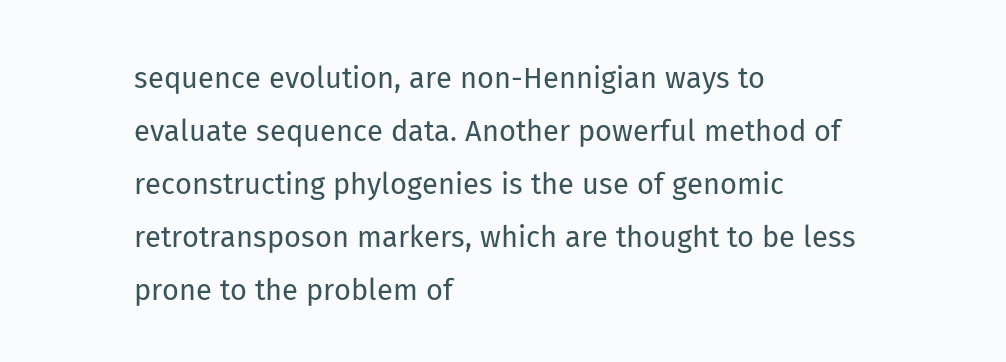sequence evolution, are non-Hennigian ways to evaluate sequence data. Another powerful method of reconstructing phylogenies is the use of genomic retrotransposon markers, which are thought to be less prone to the problem of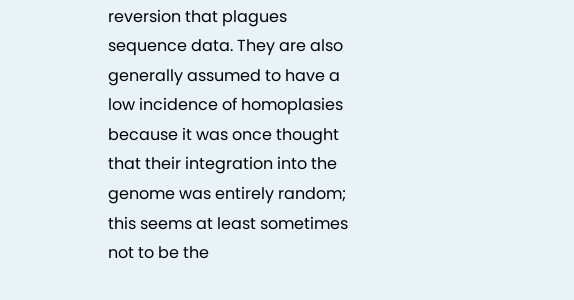reversion that plagues sequence data. They are also generally assumed to have a low incidence of homoplasies because it was once thought that their integration into the genome was entirely random; this seems at least sometimes not to be the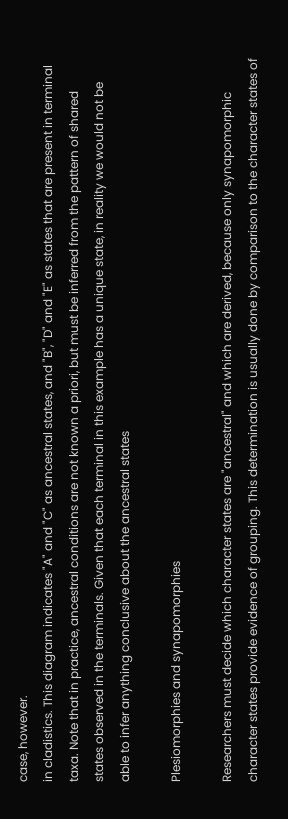case, however.
in cladistics. This diagram indicates "A" and "C" as ancestral states, and "B", "D" and "E" as states that are present in terminal taxa. Note that in practice, ancestral conditions are not known a priori, but must be inferred from the pattern of shared states observed in the terminals. Given that each terminal in this example has a unique state, in reality we would not be able to infer anything conclusive about the ancestral states

Plesiomorphies and synapomorphies

Researchers must decide which character states are "ancestral" and which are derived, because only synapomorphic character states provide evidence of grouping. This determination is usually done by comparison to the character states of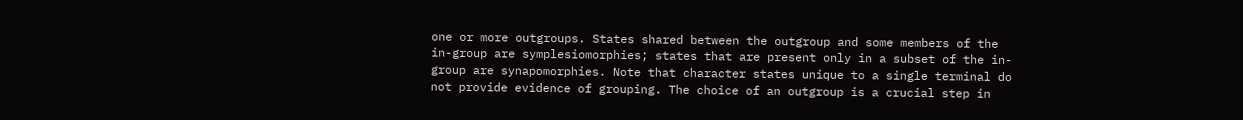one or more outgroups. States shared between the outgroup and some members of the in-group are symplesiomorphies; states that are present only in a subset of the in-group are synapomorphies. Note that character states unique to a single terminal do not provide evidence of grouping. The choice of an outgroup is a crucial step in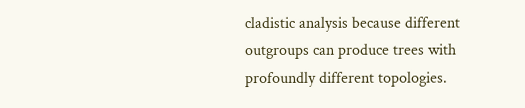cladistic analysis because different outgroups can produce trees with profoundly different topologies.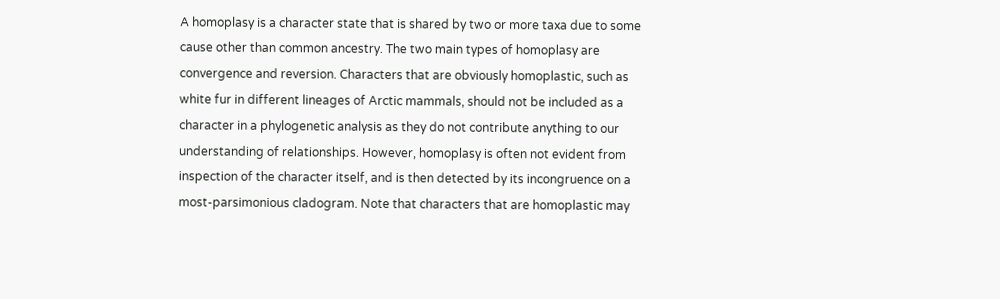A homoplasy is a character state that is shared by two or more taxa due to some cause other than common ancestry. The two main types of homoplasy are convergence and reversion. Characters that are obviously homoplastic, such as white fur in different lineages of Arctic mammals, should not be included as a character in a phylogenetic analysis as they do not contribute anything to our understanding of relationships. However, homoplasy is often not evident from inspection of the character itself, and is then detected by its incongruence on a most-parsimonious cladogram. Note that characters that are homoplastic may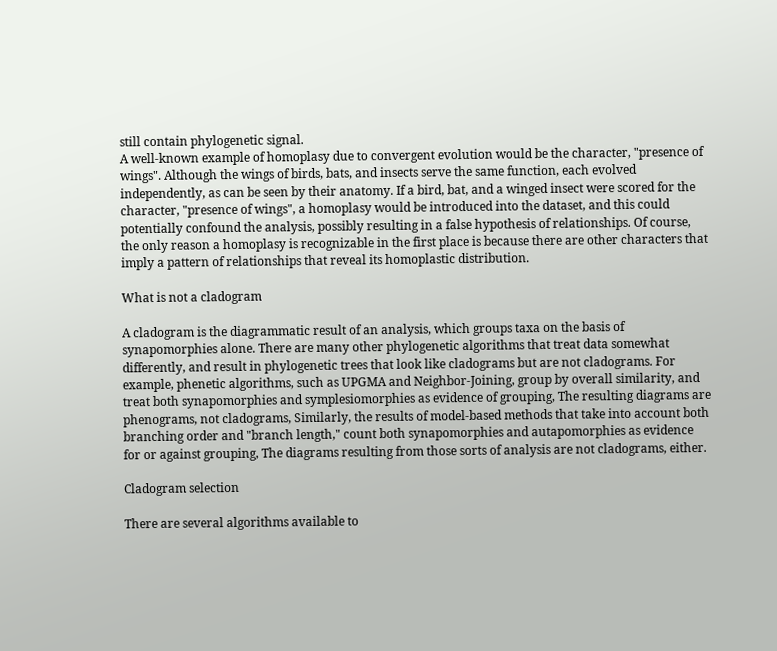still contain phylogenetic signal.
A well-known example of homoplasy due to convergent evolution would be the character, "presence of wings". Although the wings of birds, bats, and insects serve the same function, each evolved independently, as can be seen by their anatomy. If a bird, bat, and a winged insect were scored for the character, "presence of wings", a homoplasy would be introduced into the dataset, and this could potentially confound the analysis, possibly resulting in a false hypothesis of relationships. Of course, the only reason a homoplasy is recognizable in the first place is because there are other characters that imply a pattern of relationships that reveal its homoplastic distribution.

What is not a cladogram

A cladogram is the diagrammatic result of an analysis, which groups taxa on the basis of synapomorphies alone. There are many other phylogenetic algorithms that treat data somewhat differently, and result in phylogenetic trees that look like cladograms but are not cladograms. For example, phenetic algorithms, such as UPGMA and Neighbor-Joining, group by overall similarity, and treat both synapomorphies and symplesiomorphies as evidence of grouping, The resulting diagrams are phenograms, not cladograms, Similarly, the results of model-based methods that take into account both branching order and "branch length," count both synapomorphies and autapomorphies as evidence for or against grouping, The diagrams resulting from those sorts of analysis are not cladograms, either.

Cladogram selection

There are several algorithms available to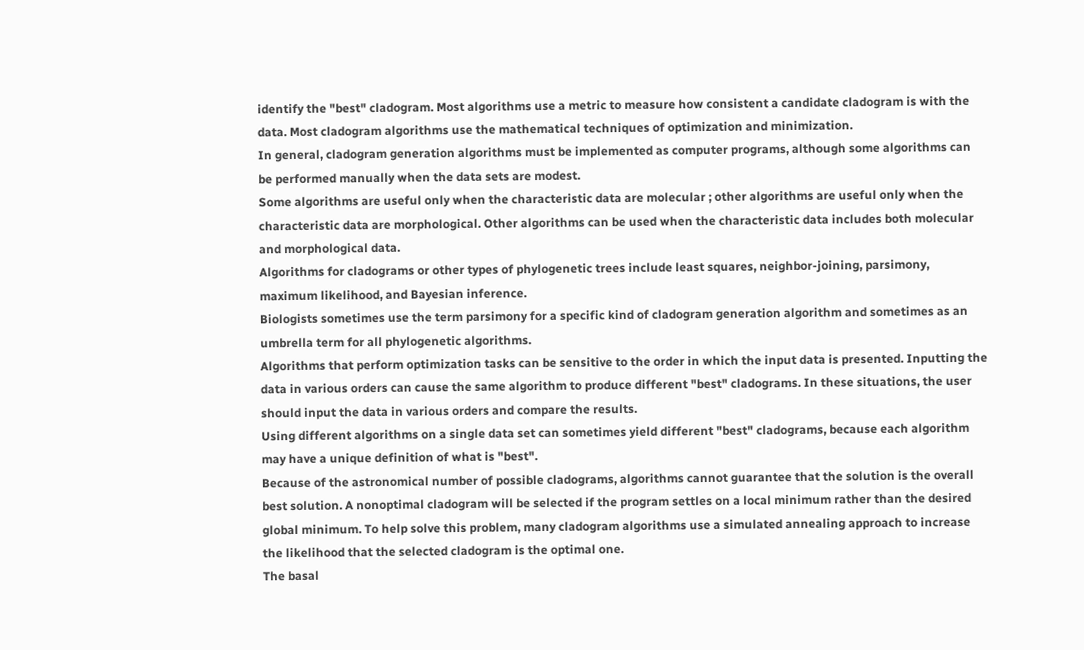identify the "best" cladogram. Most algorithms use a metric to measure how consistent a candidate cladogram is with the data. Most cladogram algorithms use the mathematical techniques of optimization and minimization.
In general, cladogram generation algorithms must be implemented as computer programs, although some algorithms can be performed manually when the data sets are modest.
Some algorithms are useful only when the characteristic data are molecular ; other algorithms are useful only when the characteristic data are morphological. Other algorithms can be used when the characteristic data includes both molecular and morphological data.
Algorithms for cladograms or other types of phylogenetic trees include least squares, neighbor-joining, parsimony, maximum likelihood, and Bayesian inference.
Biologists sometimes use the term parsimony for a specific kind of cladogram generation algorithm and sometimes as an umbrella term for all phylogenetic algorithms.
Algorithms that perform optimization tasks can be sensitive to the order in which the input data is presented. Inputting the data in various orders can cause the same algorithm to produce different "best" cladograms. In these situations, the user should input the data in various orders and compare the results.
Using different algorithms on a single data set can sometimes yield different "best" cladograms, because each algorithm may have a unique definition of what is "best".
Because of the astronomical number of possible cladograms, algorithms cannot guarantee that the solution is the overall best solution. A nonoptimal cladogram will be selected if the program settles on a local minimum rather than the desired global minimum. To help solve this problem, many cladogram algorithms use a simulated annealing approach to increase the likelihood that the selected cladogram is the optimal one.
The basal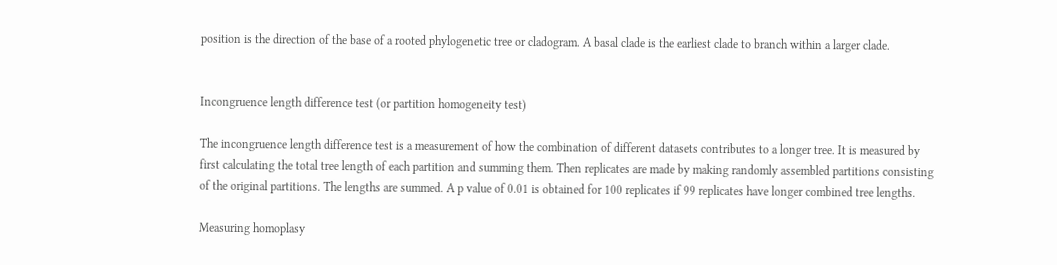position is the direction of the base of a rooted phylogenetic tree or cladogram. A basal clade is the earliest clade to branch within a larger clade.


Incongruence length difference test (or partition homogeneity test)

The incongruence length difference test is a measurement of how the combination of different datasets contributes to a longer tree. It is measured by first calculating the total tree length of each partition and summing them. Then replicates are made by making randomly assembled partitions consisting of the original partitions. The lengths are summed. A p value of 0.01 is obtained for 100 replicates if 99 replicates have longer combined tree lengths.

Measuring homoplasy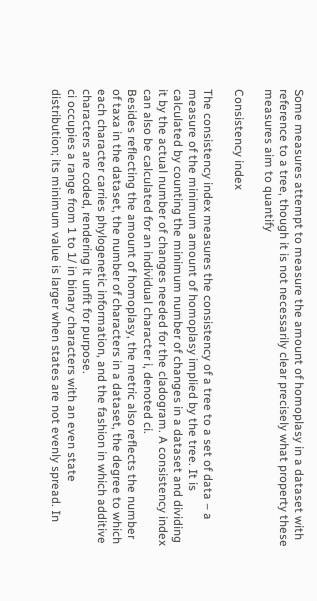Some measures attempt to measure the amount of homoplasy in a dataset with reference to a tree, though it is not necessarily clear precisely what property these measures aim to quantify

Consistency index

The consistency index measures the consistency of a tree to a set of data – a measure of the minimum amount of homoplasy implied by the tree. It is calculated by counting the minimum number of changes in a dataset and dividing it by the actual number of changes needed for the cladogram. A consistency index can also be calculated for an individual character i, denoted ci.
Besides reflecting the amount of homoplasy, the metric also reflects the number of taxa in the dataset, the number of characters in a dataset, the degree to which each character carries phylogenetic information, and the fashion in which additive characters are coded, rendering it unfit for purpose.
ci occupies a range from 1 to 1/ in binary characters with an even state distribution; its minimum value is larger when states are not evenly spread. In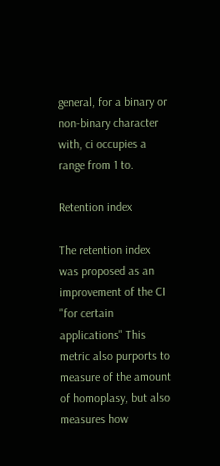general, for a binary or non-binary character with, ci occupies a range from 1 to.

Retention index

The retention index was proposed as an improvement of the CI "for certain applications" This metric also purports to measure of the amount of homoplasy, but also measures how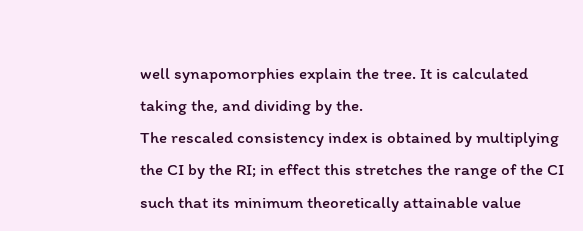well synapomorphies explain the tree. It is calculated taking the, and dividing by the.
The rescaled consistency index is obtained by multiplying the CI by the RI; in effect this stretches the range of the CI such that its minimum theoretically attainable value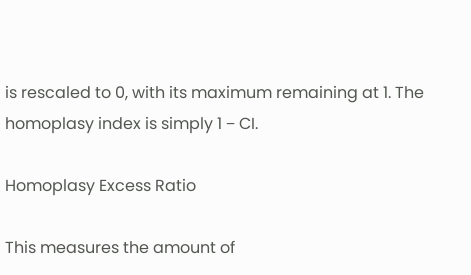is rescaled to 0, with its maximum remaining at 1. The homoplasy index is simply 1 − CI.

Homoplasy Excess Ratio

This measures the amount of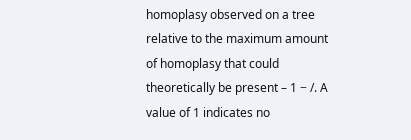homoplasy observed on a tree relative to the maximum amount of homoplasy that could theoretically be present – 1 − /. A value of 1 indicates no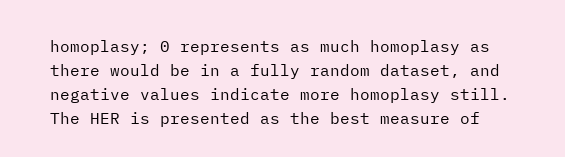homoplasy; 0 represents as much homoplasy as there would be in a fully random dataset, and negative values indicate more homoplasy still. The HER is presented as the best measure of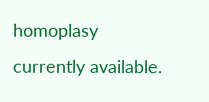homoplasy currently available.